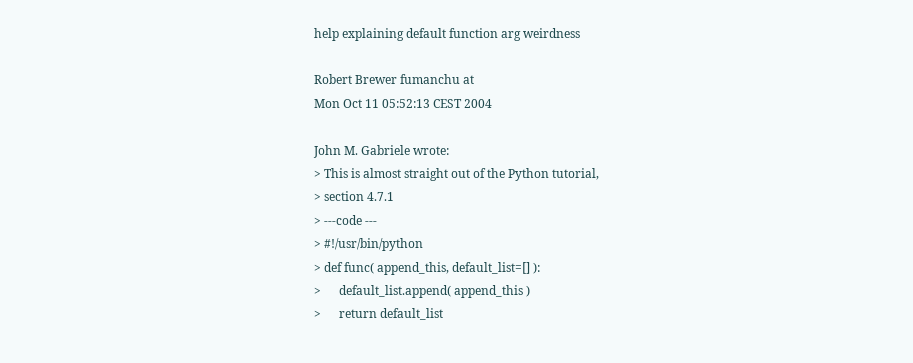help explaining default function arg weirdness

Robert Brewer fumanchu at
Mon Oct 11 05:52:13 CEST 2004

John M. Gabriele wrote:
> This is almost straight out of the Python tutorial,
> section 4.7.1
> ---code ---
> #!/usr/bin/python
> def func( append_this, default_list=[] ):
>      default_list.append( append_this )
>      return default_list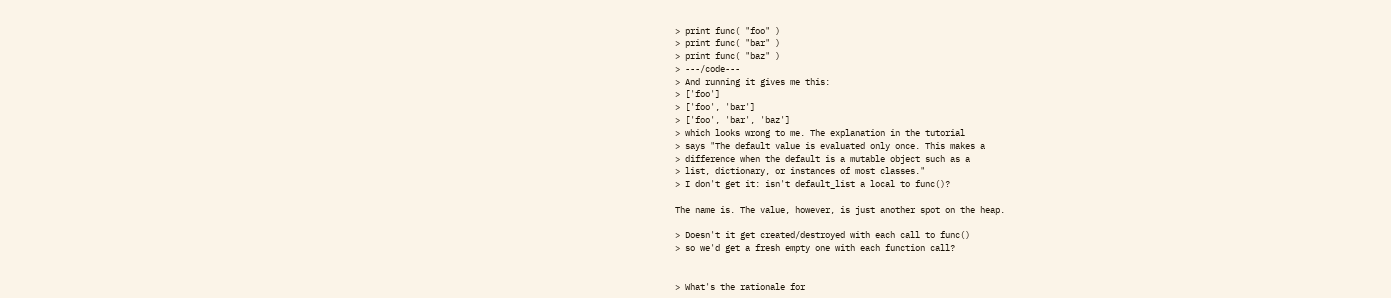> print func( "foo" )
> print func( "bar" )
> print func( "baz" )
> ---/code---
> And running it gives me this:
> ['foo']
> ['foo', 'bar']
> ['foo', 'bar', 'baz']
> which looks wrong to me. The explanation in the tutorial
> says "The default value is evaluated only once. This makes a
> difference when the default is a mutable object such as a
> list, dictionary, or instances of most classes."
> I don't get it: isn't default_list a local to func()?

The name is. The value, however, is just another spot on the heap.

> Doesn't it get created/destroyed with each call to func()
> so we'd get a fresh empty one with each function call?


> What's the rationale for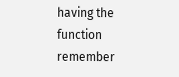having the function remember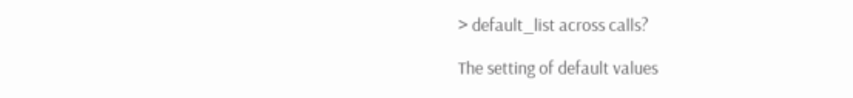> default_list across calls?

The setting of default values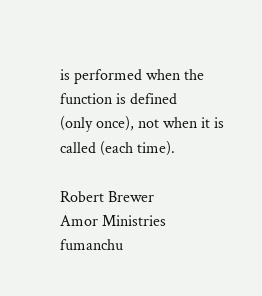is performed when the function is defined
(only once), not when it is called (each time).

Robert Brewer
Amor Ministries
fumanchu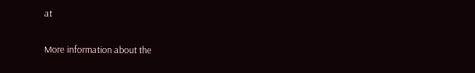at

More information about the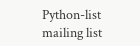Python-list mailing list